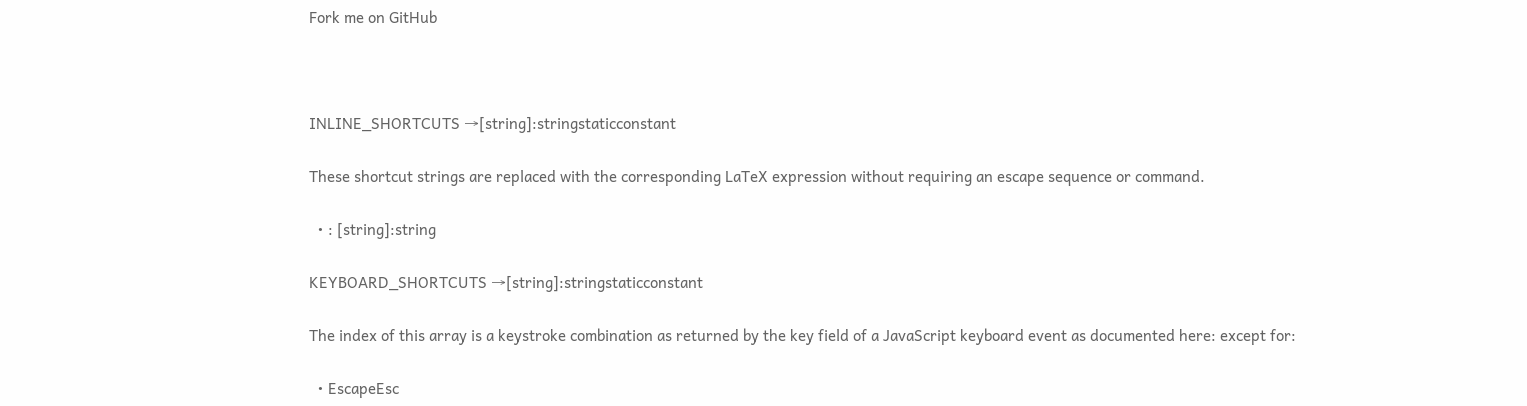Fork me on GitHub



INLINE_SHORTCUTS →[string]:stringstaticconstant

These shortcut strings are replaced with the corresponding LaTeX expression without requiring an escape sequence or command.

  • : [string]:string

KEYBOARD_SHORTCUTS →[string]:stringstaticconstant

The index of this array is a keystroke combination as returned by the key field of a JavaScript keyboard event as documented here: except for:

  • EscapeEsc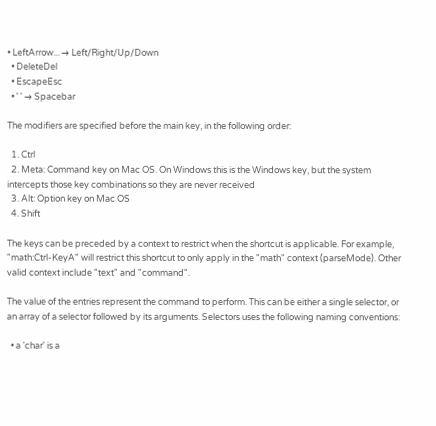• LeftArrow... → Left/Right/Up/Down
  • DeleteDel
  • EscapeEsc
  • ' ' → Spacebar

The modifiers are specified before the main key, in the following order:

  1. Ctrl
  2. Meta: Command key on Mac OS. On Windows this is the Windows key, but the system intercepts those key combinations so they are never received
  3. Alt: Option key on Mac OS
  4. Shift

The keys can be preceded by a context to restrict when the shortcut is applicable. For example, "math:Ctrl-KeyA" will restrict this shortcut to only apply in the "math" context (parseMode). Other valid context include "text" and "command".

The value of the entries represent the command to perform. This can be either a single selector, or an array of a selector followed by its arguments. Selectors uses the following naming conventions:

  • a 'char' is a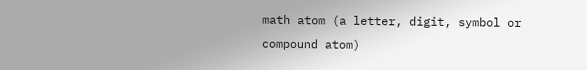math atom (a letter, digit, symbol or compound atom)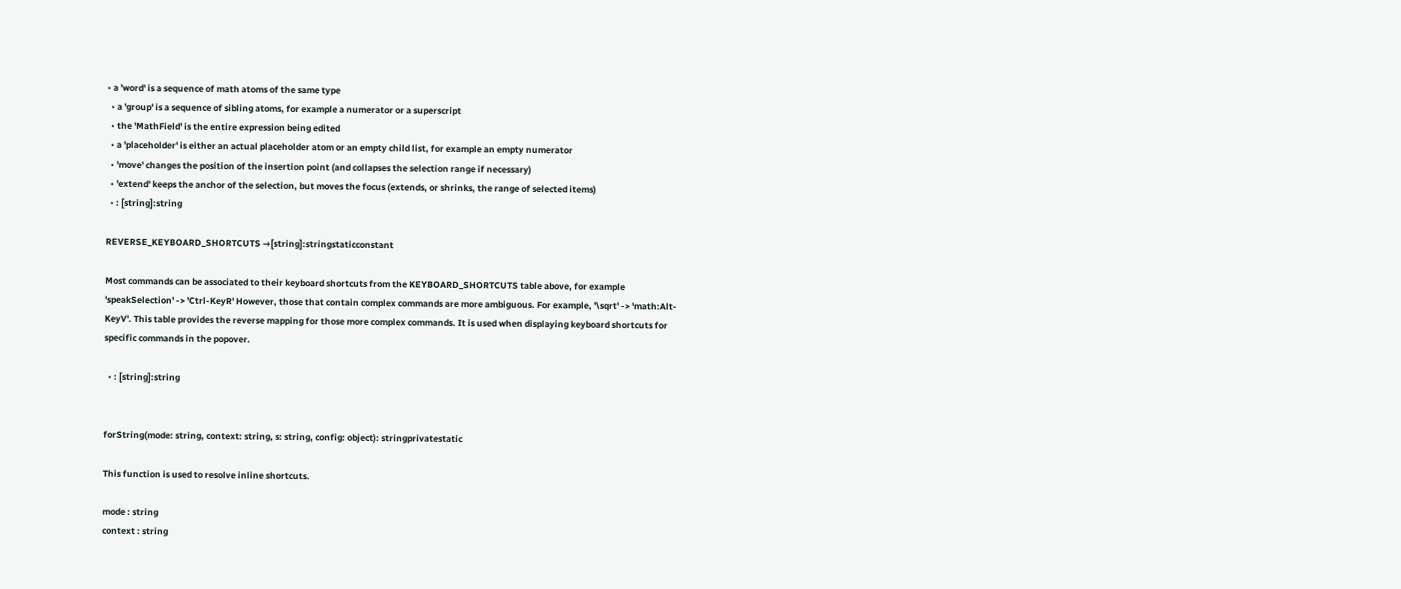• a 'word' is a sequence of math atoms of the same type
  • a 'group' is a sequence of sibling atoms, for example a numerator or a superscript
  • the 'MathField' is the entire expression being edited
  • a 'placeholder' is either an actual placeholder atom or an empty child list, for example an empty numerator
  • 'move' changes the position of the insertion point (and collapses the selection range if necessary)
  • 'extend' keeps the anchor of the selection, but moves the focus (extends, or shrinks, the range of selected items)
  • : [string]:string

REVERSE_KEYBOARD_SHORTCUTS →[string]:stringstaticconstant

Most commands can be associated to their keyboard shortcuts from the KEYBOARD_SHORTCUTS table above, for example 'speakSelection' -> 'Ctrl-KeyR' However, those that contain complex commands are more ambiguous. For example, '\sqrt' -> 'math:Alt-KeyV'. This table provides the reverse mapping for those more complex commands. It is used when displaying keyboard shortcuts for specific commands in the popover.

  • : [string]:string


forString(mode: string, context: string, s: string, config: object): stringprivatestatic

This function is used to resolve inline shortcuts.

mode : string
context : string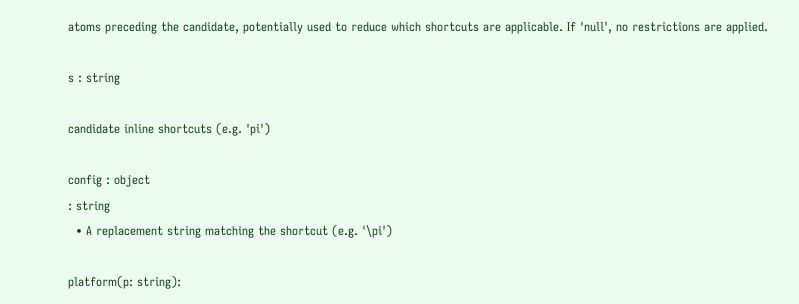atoms preceding the candidate, potentially used to reduce which shortcuts are applicable. If 'null', no restrictions are applied.

s : string

candidate inline shortcuts (e.g. 'pi')

config : object
: string
  • A replacement string matching the shortcut (e.g. '\pi')

platform(p: string):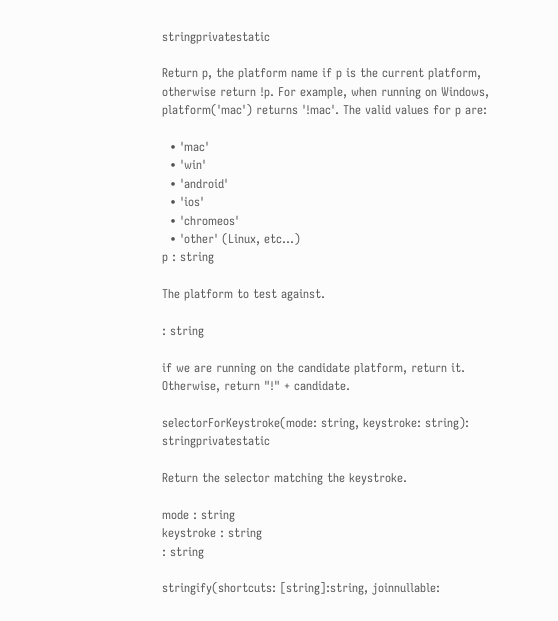stringprivatestatic

Return p, the platform name if p is the current platform, otherwise return !p. For example, when running on Windows, platform('mac') returns '!mac'. The valid values for p are:

  • 'mac'
  • 'win'
  • 'android'
  • 'ios'
  • 'chromeos'
  • 'other' (Linux, etc...)
p : string

The platform to test against.

: string

if we are running on the candidate platform, return it. Otherwise, return "!" + candidate.

selectorForKeystroke(mode: string, keystroke: string): stringprivatestatic

Return the selector matching the keystroke.

mode : string
keystroke : string
: string

stringify(shortcuts: [string]:string, joinnullable: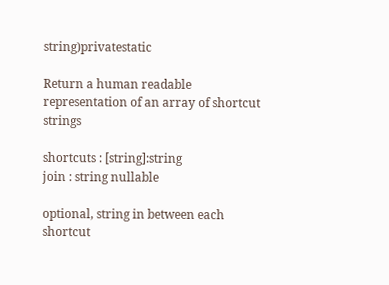string)privatestatic

Return a human readable representation of an array of shortcut strings

shortcuts : [string]:string
join : string nullable

optional, string in between each shortcut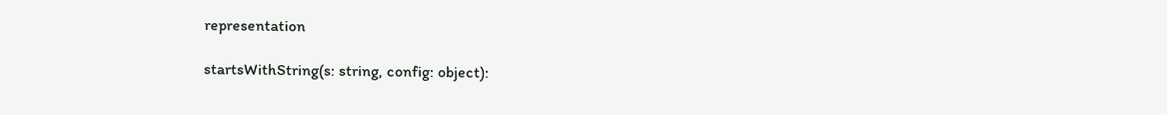representation

startsWithString(s: string, config: object):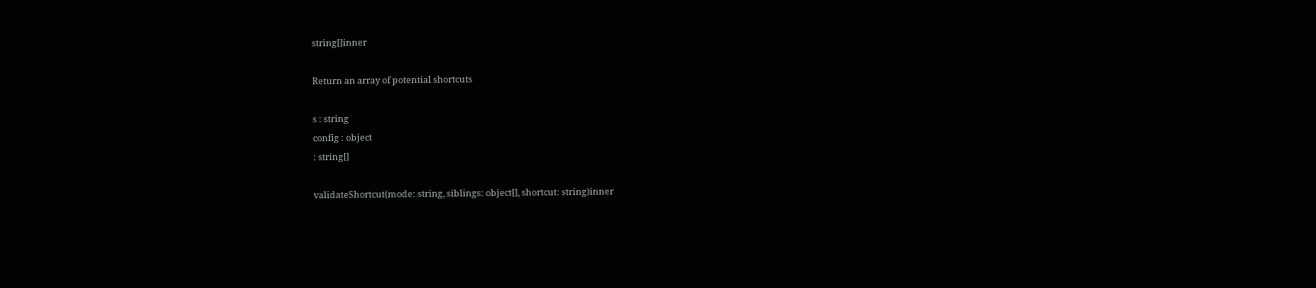string[]inner

Return an array of potential shortcuts

s : string
config : object
: string[]

validateShortcut(mode: string, siblings: object[], shortcut: string)inner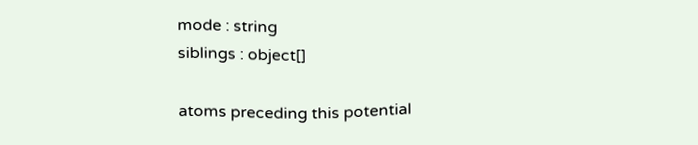mode : string
siblings : object[]

atoms preceding this potential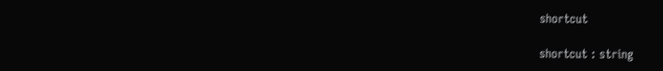shortcut

shortcut : string